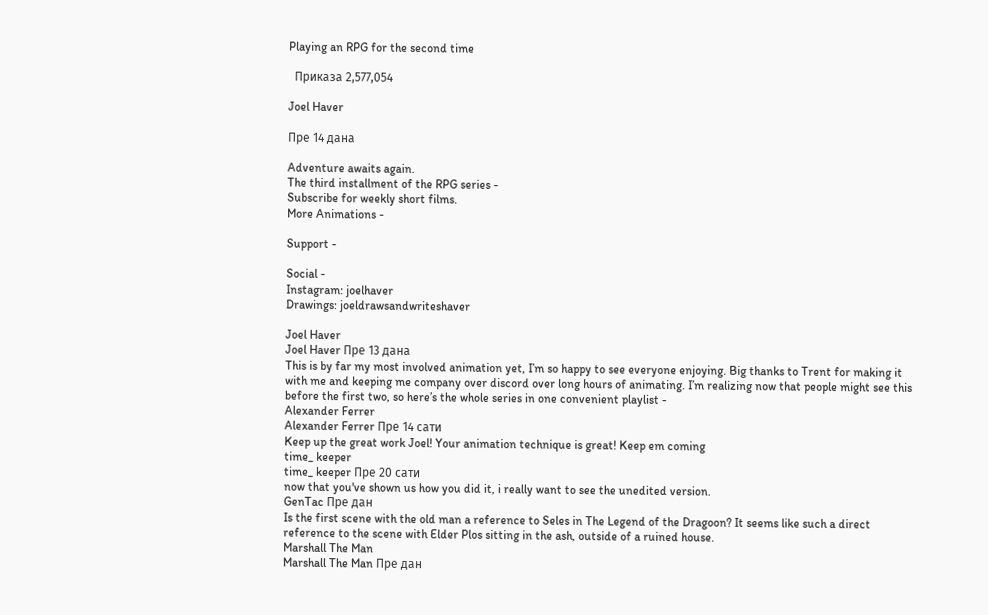Playing an RPG for the second time

  Приказа 2,577,054

Joel Haver

Пре 14 дана

Adventure awaits again.
The third installment of the RPG series -
Subscribe for weekly short films.
More Animations -

Support -

Social -
Instagram: joelhaver
Drawings: joeldrawsandwriteshaver

Joel Haver
Joel Haver Пре 13 дана
This is by far my most involved animation yet, I’m so happy to see everyone enjoying. Big thanks to Trent for making it with me and keeping me company over discord over long hours of animating. I’m realizing now that people might see this before the first two, so here’s the whole series in one convenient playlist -
Alexander Ferrer
Alexander Ferrer Пре 14 сати
Keep up the great work Joel! Your animation technique is great! Keep em coming
time_ keeper
time_ keeper Пре 20 сати
now that you've shown us how you did it, i really want to see the unedited version.
GenTac Пре дан
Is the first scene with the old man a reference to Seles in The Legend of the Dragoon? It seems like such a direct reference to the scene with Elder Plos sitting in the ash, outside of a ruined house.
Marshall The Man
Marshall The Man Пре дан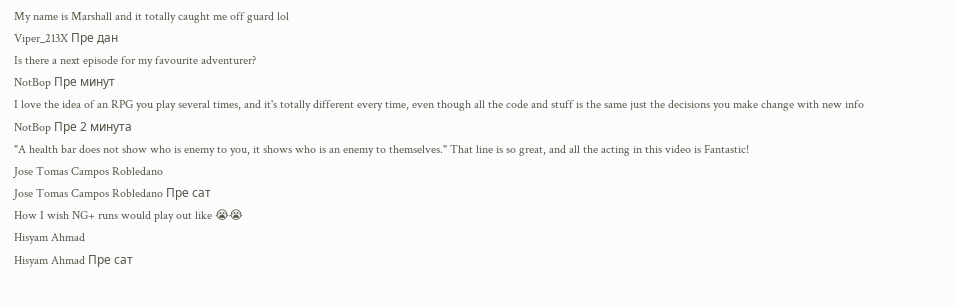My name is Marshall and it totally caught me off guard lol
Viper_213X Пре дан
Is there a next episode for my favourite adventurer?
NotBop Пре минут
I love the idea of an RPG you play several times, and it's totally different every time, even though all the code and stuff is the same just the decisions you make change with new info
NotBop Пре 2 минута
"A health bar does not show who is enemy to you, it shows who is an enemy to themselves." That line is so great, and all the acting in this video is Fantastic!
Jose Tomas Campos Robledano
Jose Tomas Campos Robledano Пре сат
How I wish NG+ runs would play out like 😭😭
Hisyam Ahmad
Hisyam Ahmad Пре сат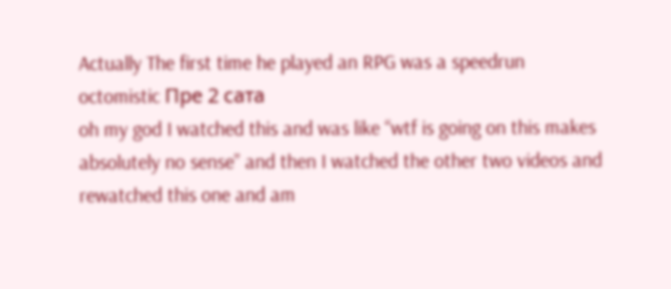Actually The first time he played an RPG was a speedrun
octomistic Пре 2 сата
oh my god I watched this and was like “wtf is going on this makes absolutely no sense” and then I watched the other two videos and rewatched this one and am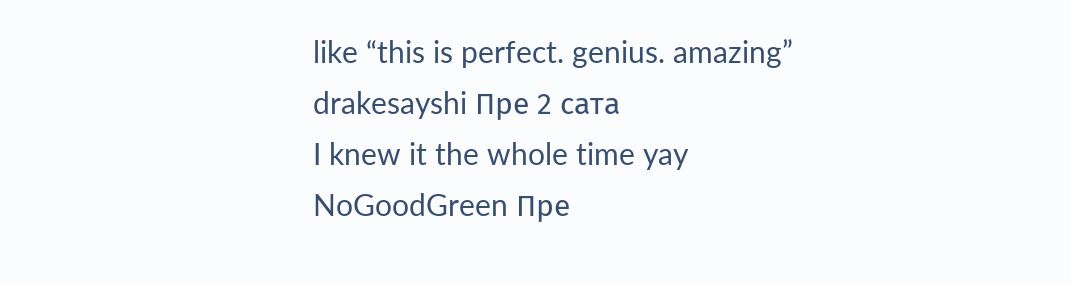like “this is perfect. genius. amazing”
drakesayshi Пре 2 сата
I knew it the whole time yay
NoGoodGreen Пре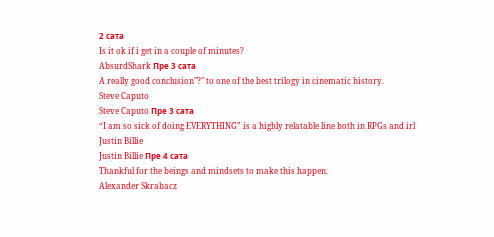2 сата
Is it ok if i get in a couple of minutes?
AbsurdShark Пре 3 сата
A really good conclusion"?" to one of the best trilogy in cinematic history.
Steve Caputo
Steve Caputo Пре 3 сата
“I am so sick of doing EVERYTHING” is a highly relatable line both in RPGs and irl
Justin Billie
Justin Billie Пре 4 сата
Thankful for the beings and mindsets to make this happen.
Alexander Skrabacz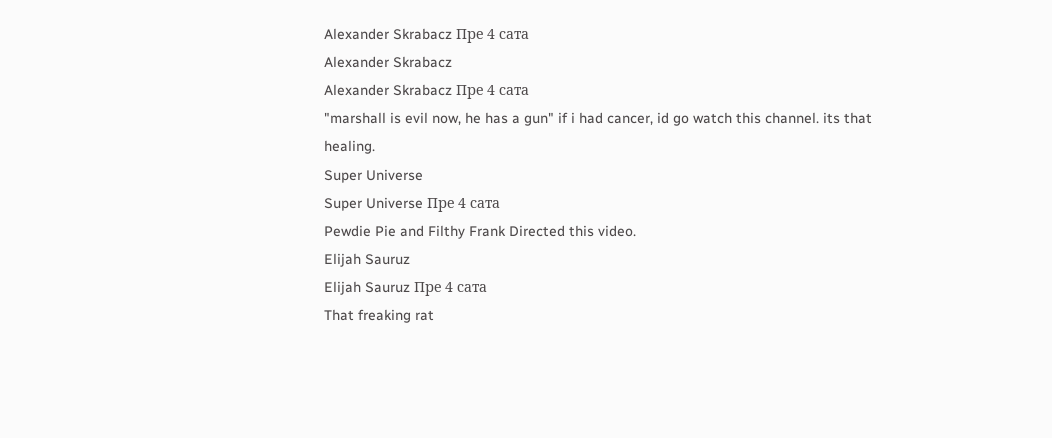Alexander Skrabacz Пре 4 сата
Alexander Skrabacz
Alexander Skrabacz Пре 4 сата
"marshall is evil now, he has a gun" if i had cancer, id go watch this channel. its that healing.
Super Universe
Super Universe Пре 4 сата
Pewdie Pie and Filthy Frank Directed this video.
Elijah Sauruz
Elijah Sauruz Пре 4 сата
That freaking rat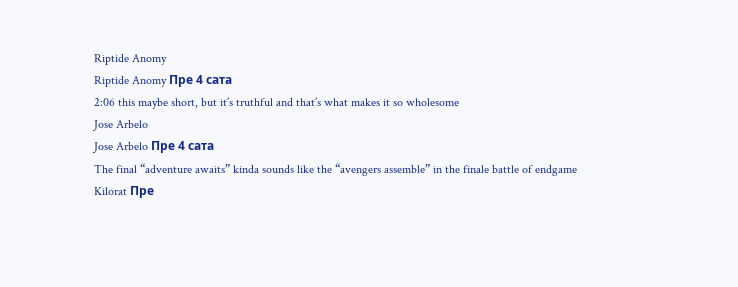Riptide Anomy
Riptide Anomy Пре 4 сата
2:06 this maybe short, but it’s truthful and that’s what makes it so wholesome
Jose Arbelo
Jose Arbelo Пре 4 сата
The final “adventure awaits” kinda sounds like the “avengers assemble” in the finale battle of endgame
Kilorat Пре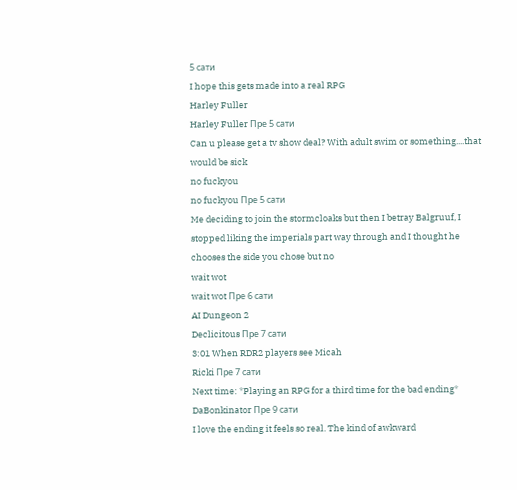5 сати
I hope this gets made into a real RPG
Harley Fuller
Harley Fuller Пре 5 сати
Can u please get a tv show deal? With adult swim or something....that would be sick
no fuckyou
no fuckyou Пре 5 сати
Me deciding to join the stormcloaks but then I betray Balgruuf, I stopped liking the imperials part way through and I thought he chooses the side you chose but no
wait wot
wait wot Пре 6 сати
AI Dungeon 2
Declicitous Пре 7 сати
3:01 When RDR2 players see Micah
Ricki Пре 7 сати
Next time: *Playing an RPG for a third time for the bad ending*
DaBonkinator Пре 9 сати
I love the ending it feels so real. The kind of awkward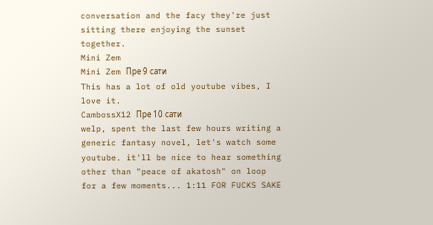conversation and the facy they're just sitting there enjoying the sunset together.
Mini Zem
Mini Zem Пре 9 сати
This has a lot of old youtube vibes, I love it.
CambossX12 Пре 10 сати
welp, spent the last few hours writing a generic fantasy novel, let's watch some youtube. it'll be nice to hear something other than "peace of akatosh" on loop for a few moments... 1:11 FOR FUCKS SAKE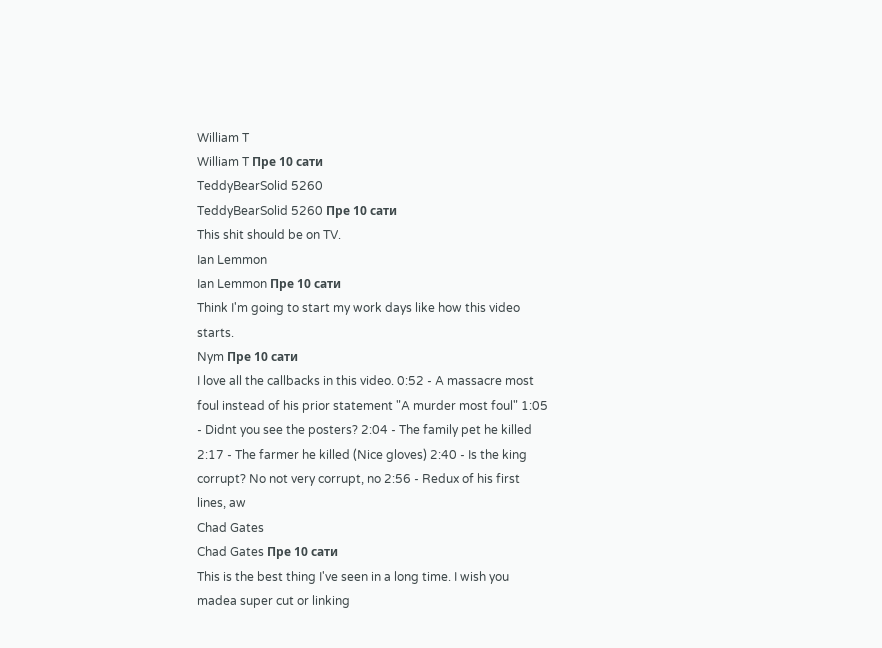William T
William T Пре 10 сати
TeddyBearSolid 5260
TeddyBearSolid 5260 Пре 10 сати
This shit should be on TV.
Ian Lemmon
Ian Lemmon Пре 10 сати
Think I'm going to start my work days like how this video starts.
Nym Пре 10 сати
I love all the callbacks in this video. 0:52 - A massacre most foul instead of his prior statement "A murder most foul" 1:05 - Didnt you see the posters? 2:04 - The family pet he killed 2:17 - The farmer he killed (Nice gloves) 2:40 - Is the king corrupt? No not very corrupt, no 2:56 - Redux of his first lines, aw
Chad Gates
Chad Gates Пре 10 сати
This is the best thing I've seen in a long time. I wish you madea super cut or linking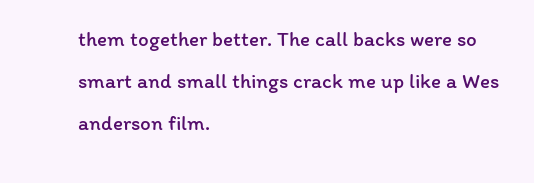them together better. The call backs were so smart and small things crack me up like a Wes anderson film.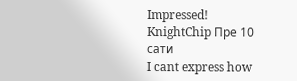Impressed!
KnightChip Пре 10 сати
I cant express how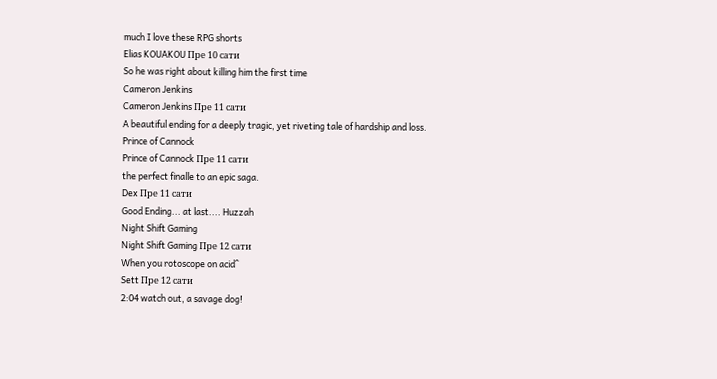much I love these RPG shorts
Elias KOUAKOU Пре 10 сати
So he was right about killing him the first time
Cameron Jenkins
Cameron Jenkins Пре 11 сати
A beautiful ending for a deeply tragic, yet riveting tale of hardship and loss.
Prince of Cannock
Prince of Cannock Пре 11 сати
the perfect finalle to an epic saga.
Dex Пре 11 сати
Good Ending... at last.... Huzzah
Night Shift Gaming
Night Shift Gaming Пре 12 сати
When you rotoscope on acid^
Sett Пре 12 сати
2:04 watch out, a savage dog!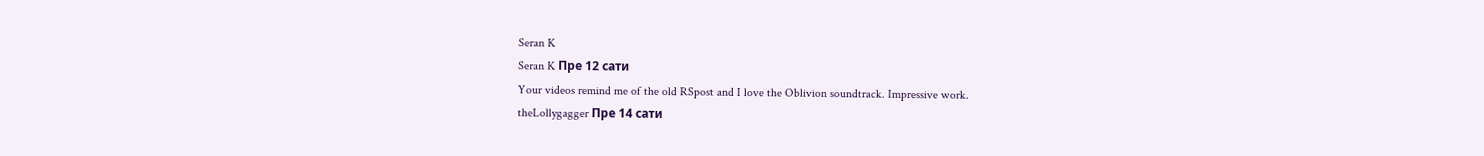Seran K
Seran K Пре 12 сати
Your videos remind me of the old RSpost and I love the Oblivion soundtrack. Impressive work.
theLollygagger Пре 14 сати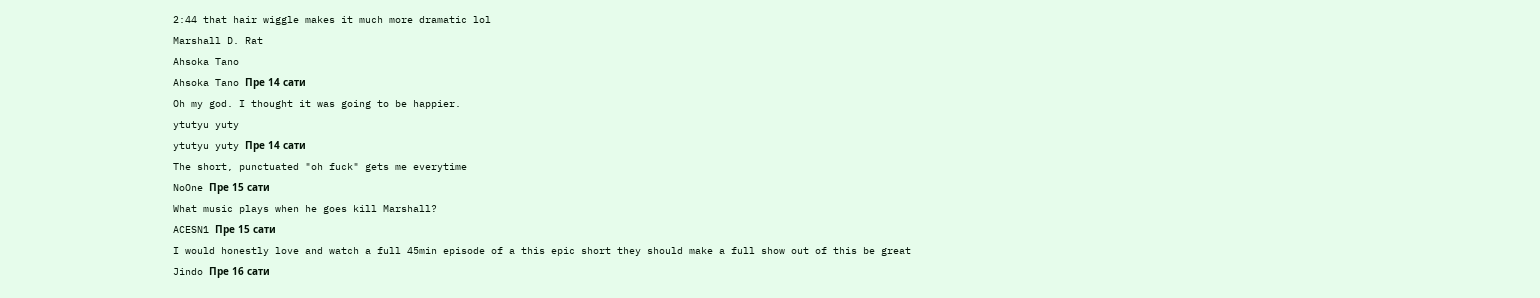2:44 that hair wiggle makes it much more dramatic lol
Marshall D. Rat
Ahsoka Tano
Ahsoka Tano Пре 14 сати
Oh my god. I thought it was going to be happier.
ytutyu yuty
ytutyu yuty Пре 14 сати
The short, punctuated "oh fuck" gets me everytime
NoOne Пре 15 сати
What music plays when he goes kill Marshall?
ACESN1 Пре 15 сати
I would honestly love and watch a full 45min episode of a this epic short they should make a full show out of this be great
Jindo Пре 16 сати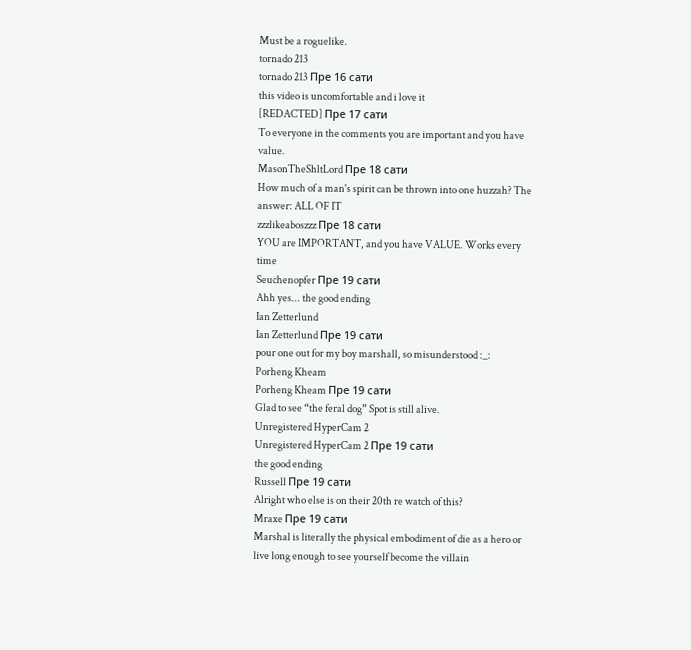Must be a roguelike.
tornado 213
tornado 213 Пре 16 сати
this video is uncomfortable and i love it
[REDACTED] Пре 17 сати
To everyone in the comments you are important and you have value.
MasonTheShltLord Пре 18 сати
How much of a man's spirit can be thrown into one huzzah? The answer: ALL OF IT
zzzlikeaboszzz Пре 18 сати
YOU are IMPORTANT, and you have VALUE. Works every time
Seuchenopfer Пре 19 сати
Ahh yes... the good ending
Ian Zetterlund
Ian Zetterlund Пре 19 сати
pour one out for my boy marshall, so misunderstood :_:
Porheng Kheam
Porheng Kheam Пре 19 сати
Glad to see “the feral dog” Spot is still alive.
Unregistered HyperCam 2
Unregistered HyperCam 2 Пре 19 сати
the good ending
Russell Пре 19 сати
Alright who else is on their 20th re watch of this?
Mraxe Пре 19 сати
Marshal is literally the physical embodiment of die as a hero or live long enough to see yourself become the villain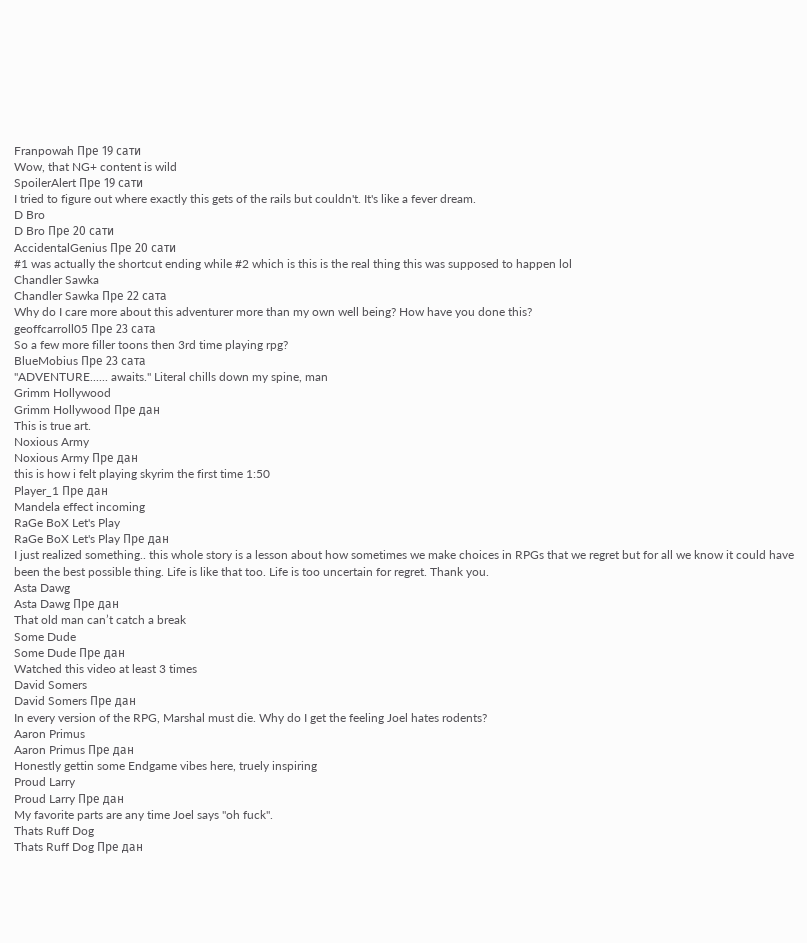Franpowah Пре 19 сати
Wow, that NG+ content is wild
SpoilerAlert Пре 19 сати
I tried to figure out where exactly this gets of the rails but couldn't. It's like a fever dream.
D Bro
D Bro Пре 20 сати
AccidentalGenius Пре 20 сати
#1 was actually the shortcut ending while #2 which is this is the real thing this was supposed to happen lol
Chandler Sawka
Chandler Sawka Пре 22 сата
Why do I care more about this adventurer more than my own well being? How have you done this?
geoffcarroll05 Пре 23 сата
So a few more filler toons then 3rd time playing rpg?
BlueMobius Пре 23 сата
"ADVENTURE...... awaits." Literal chills down my spine, man
Grimm Hollywood
Grimm Hollywood Пре дан
This is true art.
Noxious Army
Noxious Army Пре дан
this is how i felt playing skyrim the first time 1:50
Player_1 Пре дан
Mandela effect incoming
RaGe BoX Let's Play
RaGe BoX Let's Play Пре дан
I just realized something.. this whole story is a lesson about how sometimes we make choices in RPGs that we regret but for all we know it could have been the best possible thing. Life is like that too. Life is too uncertain for regret. Thank you.
Asta Dawg
Asta Dawg Пре дан
That old man can’t catch a break
Some Dude
Some Dude Пре дан
Watched this video at least 3 times
David Somers
David Somers Пре дан
In every version of the RPG, Marshal must die. Why do I get the feeling Joel hates rodents?
Aaron Primus
Aaron Primus Пре дан
Honestly gettin some Endgame vibes here, truely inspiring
Proud Larry
Proud Larry Пре дан
My favorite parts are any time Joel says "oh fuck".
Thats Ruff Dog
Thats Ruff Dog Пре дан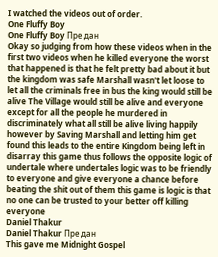I watched the videos out of order.
One Fluffy Boy
One Fluffy Boy Пре дан
Okay so judging from how these videos when in the first two videos when he killed everyone the worst that happened is that he felt pretty bad about it but the kingdom was safe Marshall wasn't let loose to let all the criminals free in bus the king would still be alive The Village would still be alive and everyone except for all the people he murdered in discriminately what all still be alive living happily however by Saving Marshall and letting him get found this leads to the entire Kingdom being left in disarray this game thus follows the opposite logic of undertale where undertales logic was to be friendly to everyone and give everyone a chance before beating the shit out of them this game is logic is that no one can be trusted to your better off killing everyone
Daniel Thakur
Daniel Thakur Пре дан
This gave me Midnight Gospel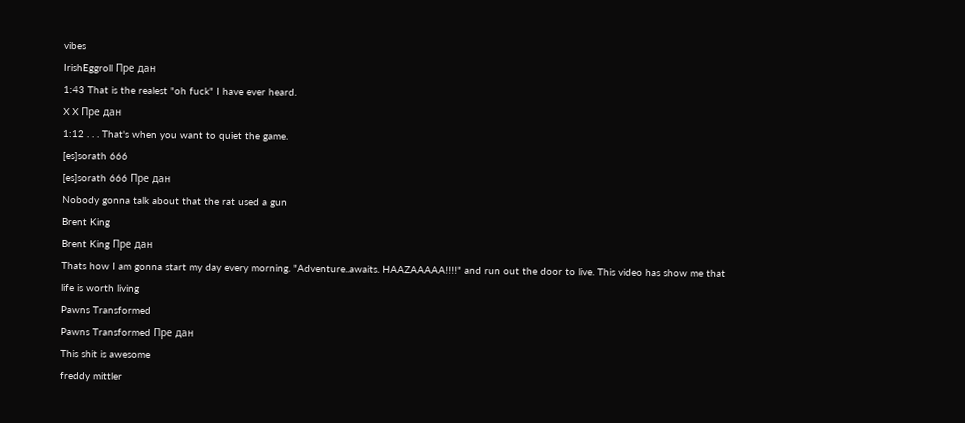vibes
IrishEggroll Пре дан
1:43 That is the realest "oh fuck" I have ever heard.
X X Пре дан
1:12 . . . That's when you want to quiet the game.
[es]sorath 666
[es]sorath 666 Пре дан
Nobody gonna talk about that the rat used a gun
Brent King
Brent King Пре дан
Thats how I am gonna start my day every morning. "Adventure..awaits. HAAZAAAAA!!!!" and run out the door to live. This video has show me that life is worth living
Pawns Transformed
Pawns Transformed Пре дан
This shit is awesome
freddy mittler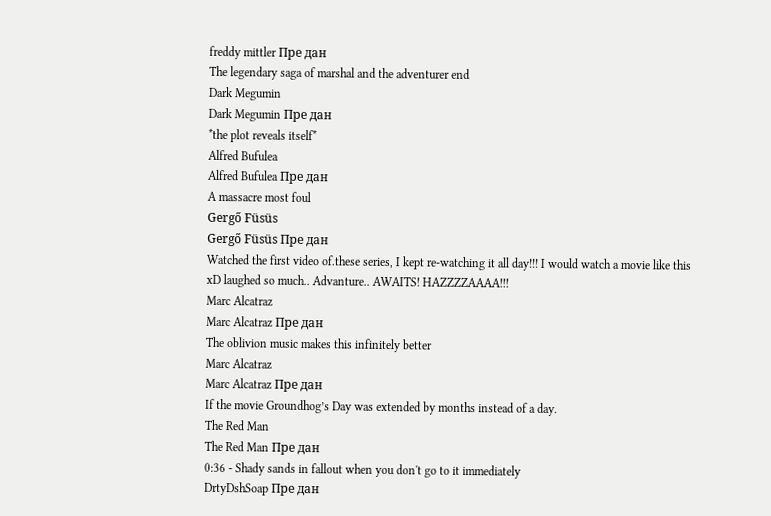freddy mittler Пре дан
The legendary saga of marshal and the adventurer end
Dark Megumin
Dark Megumin Пре дан
*the plot reveals itself*
Alfred Bufulea
Alfred Bufulea Пре дан
A massacre most foul
Gergő Füsüs
Gergő Füsüs Пре дан
Watched the first video of.these series, I kept re-watching it all day!!! I would watch a movie like this xD laughed so much.. Advanture.. AWAITS! HAZZZZAAAA!!!
Marc Alcatraz
Marc Alcatraz Пре дан
The oblivion music makes this infinitely better
Marc Alcatraz
Marc Alcatraz Пре дан
If the movie Groundhog’s Day was extended by months instead of a day.
The Red Man
The Red Man Пре дан
0:36 - Shady sands in fallout when you don't go to it immediately
DrtyDshSoap Пре дан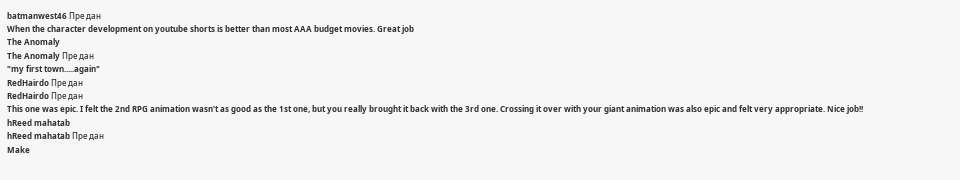batmanwest46 Пре дан
When the character development on youtube shorts is better than most AAA budget movies. Great job
The Anomaly
The Anomaly Пре дан
"my first town.....again"
RedHairdo Пре дан
RedHairdo Пре дан
This one was epic. I felt the 2nd RPG animation wasn't as good as the 1st one, but you really brought it back with the 3rd one. Crossing it over with your giant animation was also epic and felt very appropriate. Nice job!!
hReed mahatab
hReed mahatab Пре дан
Make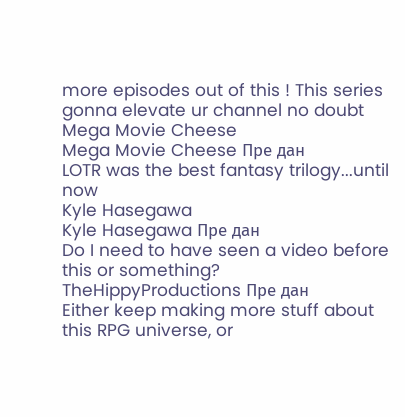more episodes out of this ! This series gonna elevate ur channel no doubt
Mega Movie Cheese
Mega Movie Cheese Пре дан
LOTR was the best fantasy trilogy...until now
Kyle Hasegawa
Kyle Hasegawa Пре дан
Do I need to have seen a video before this or something?
TheHippyProductions Пре дан
Either keep making more stuff about this RPG universe, or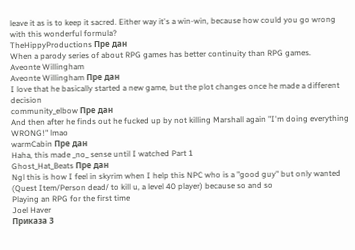leave it as is to keep it sacred. Either way it's a win-win, because how could you go wrong with this wonderful formula?
TheHippyProductions Пре дан
When a parody series of about RPG games has better continuity than RPG games.
Aveonte Willingham
Aveonte Willingham Пре дан
I love that he basically started a new game, but the plot changes once he made a different decision
community_elbow Пре дан
And then after he finds out he fucked up by not killing Marshall again "I'm doing everything WRONG!" lmao
warmCabin Пре дан
Haha, this made _no_ sense until I watched Part 1
Ghost_Hat_Beats Пре дан
Ngl this is how I feel in skyrim when I help this NPC who is a "good guy" but only wanted (Quest Item/Person dead/ to kill u, a level 40 player) because so and so
Playing an RPG for the first time
Joel Haver
Приказа 3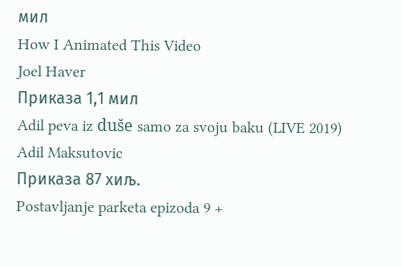мил
How I Animated This Video
Joel Haver
Приказа 1,1 мил
Adil peva iz duše samo za svoju baku (LIVE 2019)
Adil Maksutovic
Приказа 87 хиљ.
Postavljanje parketa epizoda 9 +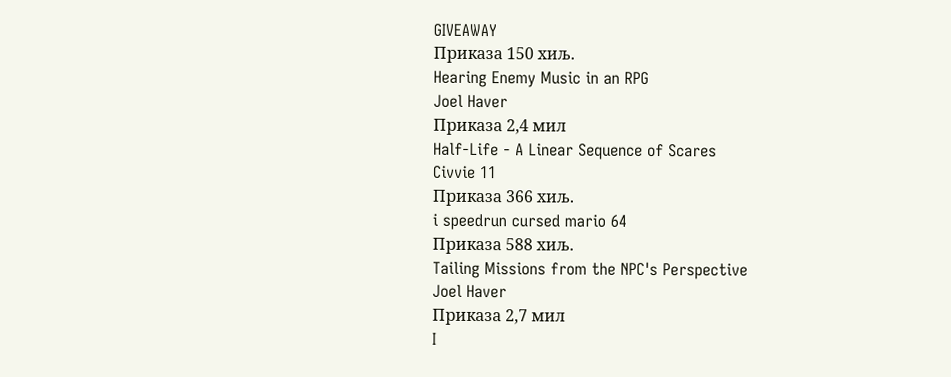GIVEAWAY
Приказа 150 хиљ.
Hearing Enemy Music in an RPG
Joel Haver
Приказа 2,4 мил
Half-Life - A Linear Sequence of Scares
Civvie 11
Приказа 366 хиљ.
i speedrun cursed mario 64
Приказа 588 хиљ.
Tailing Missions from the NPC's Perspective
Joel Haver
Приказа 2,7 мил
I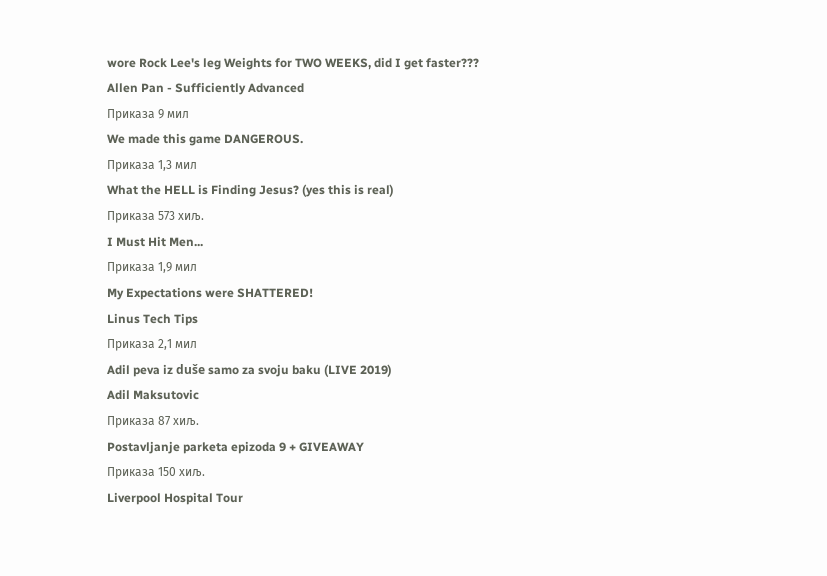wore Rock Lee's leg Weights for TWO WEEKS, did I get faster???
Allen Pan - Sufficiently Advanced
Приказа 9 мил
We made this game DANGEROUS.
Приказа 1,3 мил
What the HELL is Finding Jesus? (yes this is real)
Приказа 573 хиљ.
I Must Hit Men...
Приказа 1,9 мил
My Expectations were SHATTERED!
Linus Tech Tips
Приказа 2,1 мил
Adil peva iz duše samo za svoju baku (LIVE 2019)
Adil Maksutovic
Приказа 87 хиљ.
Postavljanje parketa epizoda 9 + GIVEAWAY
Приказа 150 хиљ.
Liverpool Hospital Tour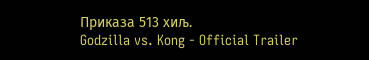Приказа 513 хиљ.
Godzilla vs. Kong - Official Trailer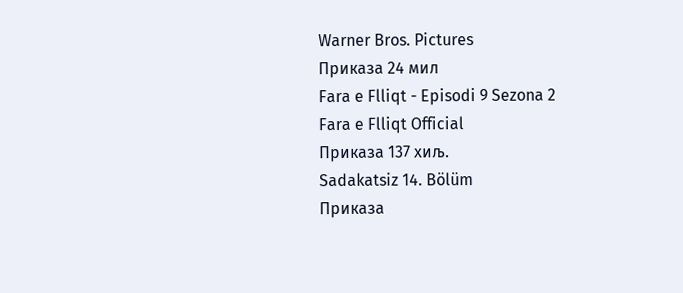Warner Bros. Pictures
Приказа 24 мил
Fara e Flliqt - Episodi 9 Sezona 2
Fara e Flliqt Official
Приказа 137 хиљ.
Sadakatsiz 14. Bölüm
Приказа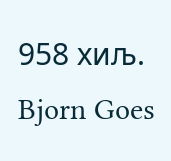958 хиљ.
Bjorn Goes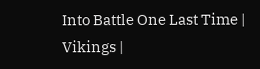Into Battle One Last Time | Vikings |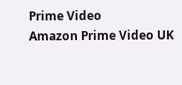Prime Video
Amazon Prime Video UK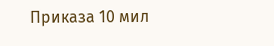Приказа 10 мил